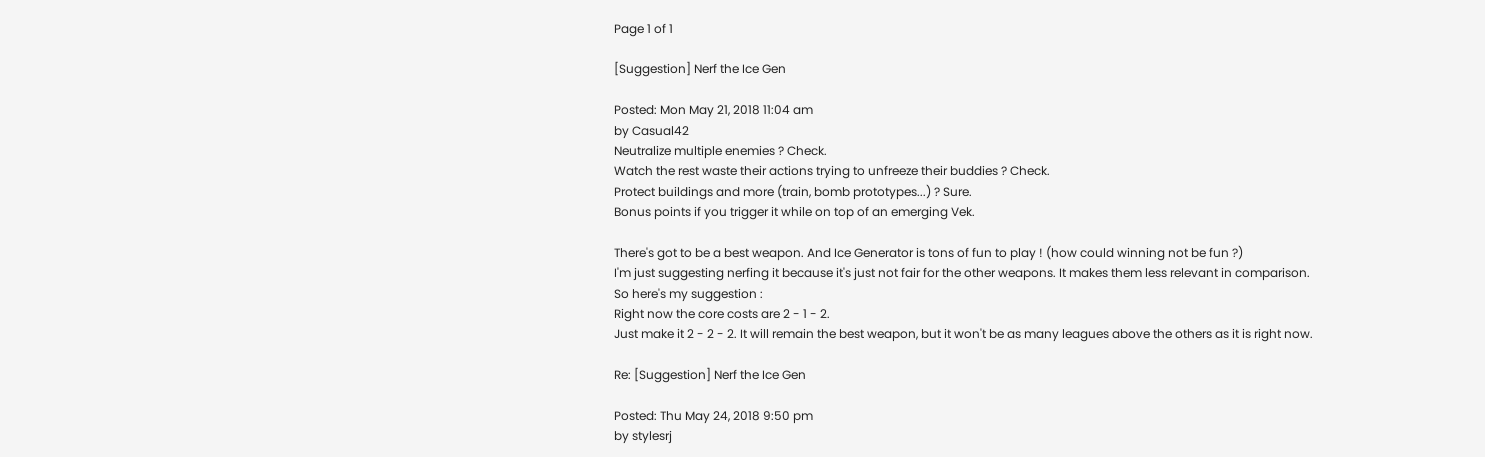Page 1 of 1

[Suggestion] Nerf the Ice Gen

Posted: Mon May 21, 2018 11:04 am
by Casual42
Neutralize multiple enemies ? Check.
Watch the rest waste their actions trying to unfreeze their buddies ? Check.
Protect buildings and more (train, bomb prototypes...) ? Sure.
Bonus points if you trigger it while on top of an emerging Vek.

There's got to be a best weapon. And Ice Generator is tons of fun to play ! (how could winning not be fun ?)
I'm just suggesting nerfing it because it's just not fair for the other weapons. It makes them less relevant in comparison.
So here's my suggestion :
Right now the core costs are 2 - 1 - 2.
Just make it 2 - 2 - 2. It will remain the best weapon, but it won't be as many leagues above the others as it is right now.

Re: [Suggestion] Nerf the Ice Gen

Posted: Thu May 24, 2018 9:50 pm
by stylesrj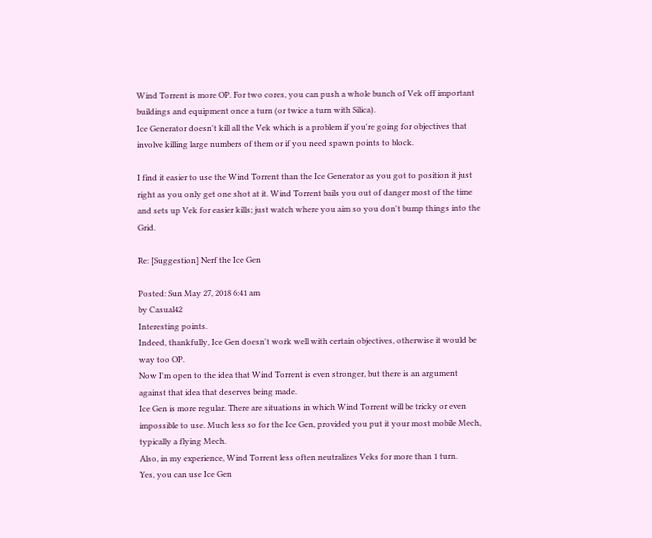Wind Torrent is more OP. For two cores, you can push a whole bunch of Vek off important buildings and equipment once a turn (or twice a turn with Silica).
Ice Generator doesn't kill all the Vek which is a problem if you're going for objectives that involve killing large numbers of them or if you need spawn points to block.

I find it easier to use the Wind Torrent than the Ice Generator as you got to position it just right as you only get one shot at it. Wind Torrent bails you out of danger most of the time and sets up Vek for easier kills; just watch where you aim so you don't bump things into the Grid.

Re: [Suggestion] Nerf the Ice Gen

Posted: Sun May 27, 2018 6:41 am
by Casual42
Interesting points.
Indeed, thankfully, Ice Gen doesn't work well with certain objectives, otherwise it would be way too OP.
Now I'm open to the idea that Wind Torrent is even stronger, but there is an argument against that idea that deserves being made.
Ice Gen is more regular. There are situations in which Wind Torrent will be tricky or even impossible to use. Much less so for the Ice Gen, provided you put it your most mobile Mech, typically a flying Mech.
Also, in my experience, Wind Torrent less often neutralizes Veks for more than 1 turn.
Yes, you can use Ice Gen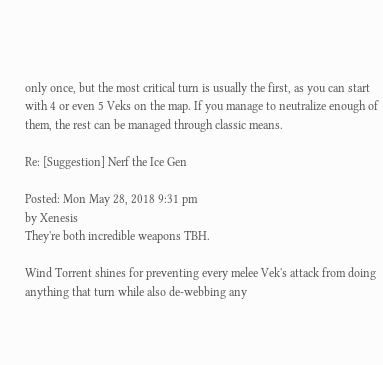only once, but the most critical turn is usually the first, as you can start with 4 or even 5 Veks on the map. If you manage to neutralize enough of them, the rest can be managed through classic means.

Re: [Suggestion] Nerf the Ice Gen

Posted: Mon May 28, 2018 9:31 pm
by Xenesis
They're both incredible weapons TBH.

Wind Torrent shines for preventing every melee Vek's attack from doing anything that turn while also de-webbing any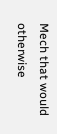Mech that would otherwise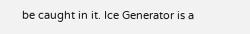be caught in it. Ice Generator is a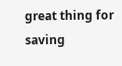great thing for saving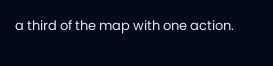a third of the map with one action.